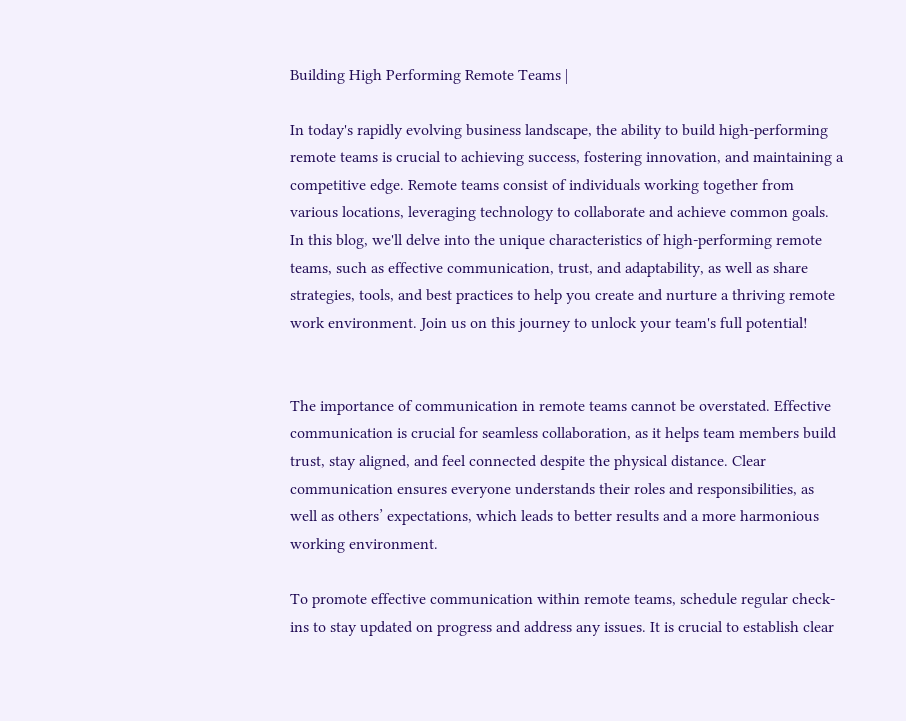Building High Performing Remote Teams |

In today's rapidly evolving business landscape, the ability to build high-performing remote teams is crucial to achieving success, fostering innovation, and maintaining a competitive edge. Remote teams consist of individuals working together from various locations, leveraging technology to collaborate and achieve common goals. In this blog, we'll delve into the unique characteristics of high-performing remote teams, such as effective communication, trust, and adaptability, as well as share strategies, tools, and best practices to help you create and nurture a thriving remote work environment. Join us on this journey to unlock your team's full potential!


The importance of communication in remote teams cannot be overstated. Effective communication is crucial for seamless collaboration, as it helps team members build trust, stay aligned, and feel connected despite the physical distance. Clear communication ensures everyone understands their roles and responsibilities, as well as others’ expectations, which leads to better results and a more harmonious working environment.

To promote effective communication within remote teams, schedule regular check-ins to stay updated on progress and address any issues. It is crucial to establish clear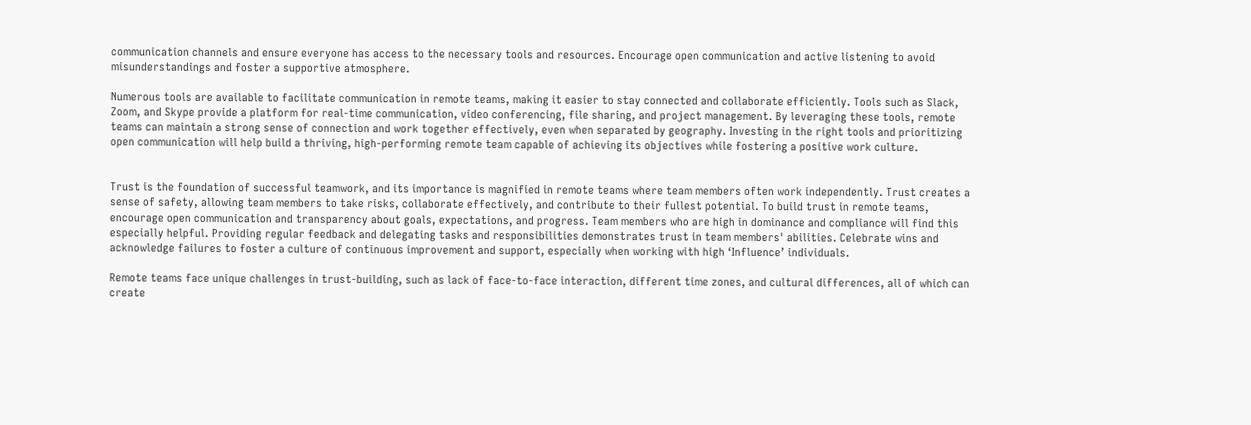communication channels and ensure everyone has access to the necessary tools and resources. Encourage open communication and active listening to avoid misunderstandings and foster a supportive atmosphere.

Numerous tools are available to facilitate communication in remote teams, making it easier to stay connected and collaborate efficiently. Tools such as Slack, Zoom, and Skype provide a platform for real-time communication, video conferencing, file sharing, and project management. By leveraging these tools, remote teams can maintain a strong sense of connection and work together effectively, even when separated by geography. Investing in the right tools and prioritizing open communication will help build a thriving, high-performing remote team capable of achieving its objectives while fostering a positive work culture.


Trust is the foundation of successful teamwork, and its importance is magnified in remote teams where team members often work independently. Trust creates a sense of safety, allowing team members to take risks, collaborate effectively, and contribute to their fullest potential. To build trust in remote teams, encourage open communication and transparency about goals, expectations, and progress. Team members who are high in dominance and compliance will find this especially helpful. Providing regular feedback and delegating tasks and responsibilities demonstrates trust in team members' abilities. Celebrate wins and acknowledge failures to foster a culture of continuous improvement and support, especially when working with high ‘Influence’ individuals.

Remote teams face unique challenges in trust-building, such as lack of face-to-face interaction, different time zones, and cultural differences, all of which can create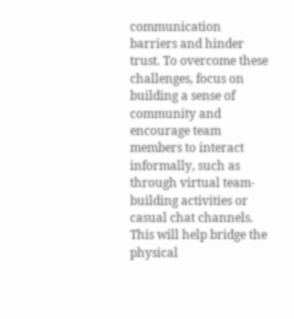communication barriers and hinder trust. To overcome these challenges, focus on building a sense of community and encourage team members to interact informally, such as through virtual team-building activities or casual chat channels. This will help bridge the physical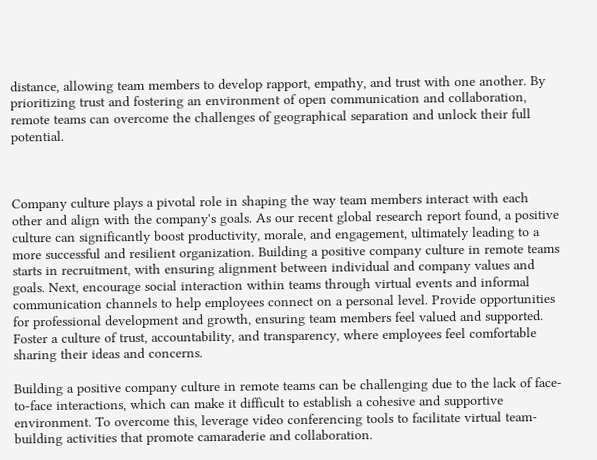distance, allowing team members to develop rapport, empathy, and trust with one another. By prioritizing trust and fostering an environment of open communication and collaboration, remote teams can overcome the challenges of geographical separation and unlock their full potential.



Company culture plays a pivotal role in shaping the way team members interact with each other and align with the company's goals. As our recent global research report found, a positive culture can significantly boost productivity, morale, and engagement, ultimately leading to a more successful and resilient organization. Building a positive company culture in remote teams starts in recruitment, with ensuring alignment between individual and company values and goals. Next, encourage social interaction within teams through virtual events and informal communication channels to help employees connect on a personal level. Provide opportunities for professional development and growth, ensuring team members feel valued and supported. Foster a culture of trust, accountability, and transparency, where employees feel comfortable sharing their ideas and concerns.

Building a positive company culture in remote teams can be challenging due to the lack of face-to-face interactions, which can make it difficult to establish a cohesive and supportive environment. To overcome this, leverage video conferencing tools to facilitate virtual team-building activities that promote camaraderie and collaboration.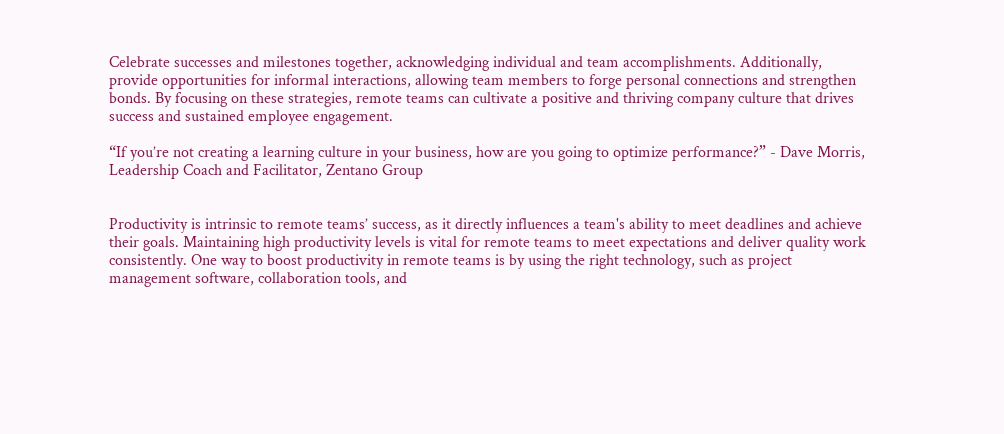Celebrate successes and milestones together, acknowledging individual and team accomplishments. Additionally, provide opportunities for informal interactions, allowing team members to forge personal connections and strengthen bonds. By focusing on these strategies, remote teams can cultivate a positive and thriving company culture that drives success and sustained employee engagement.

“If you’re not creating a learning culture in your business, how are you going to optimize performance?” - Dave Morris, Leadership Coach and Facilitator, Zentano Group


Productivity is intrinsic to remote teams’ success, as it directly influences a team's ability to meet deadlines and achieve their goals. Maintaining high productivity levels is vital for remote teams to meet expectations and deliver quality work consistently. One way to boost productivity in remote teams is by using the right technology, such as project management software, collaboration tools, and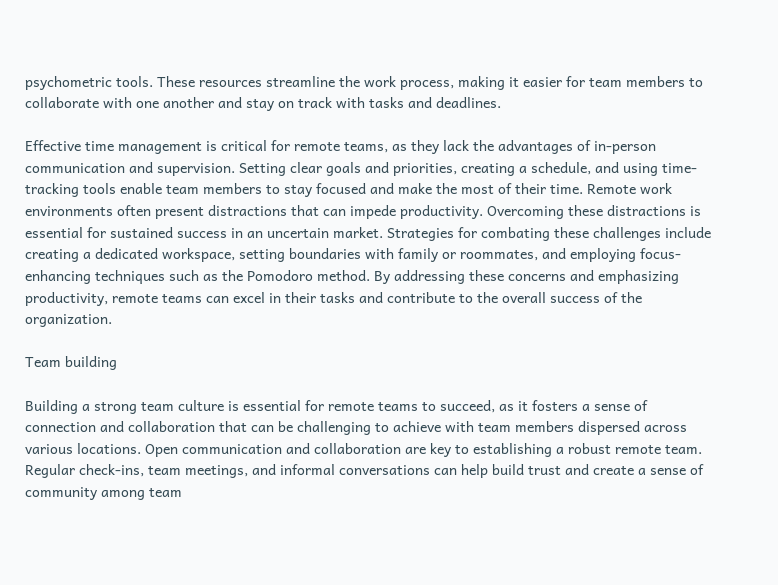psychometric tools. These resources streamline the work process, making it easier for team members to collaborate with one another and stay on track with tasks and deadlines.

Effective time management is critical for remote teams, as they lack the advantages of in-person communication and supervision. Setting clear goals and priorities, creating a schedule, and using time-tracking tools enable team members to stay focused and make the most of their time. Remote work environments often present distractions that can impede productivity. Overcoming these distractions is essential for sustained success in an uncertain market. Strategies for combating these challenges include creating a dedicated workspace, setting boundaries with family or roommates, and employing focus-enhancing techniques such as the Pomodoro method. By addressing these concerns and emphasizing productivity, remote teams can excel in their tasks and contribute to the overall success of the organization.

Team building

Building a strong team culture is essential for remote teams to succeed, as it fosters a sense of connection and collaboration that can be challenging to achieve with team members dispersed across various locations. Open communication and collaboration are key to establishing a robust remote team. Regular check-ins, team meetings, and informal conversations can help build trust and create a sense of community among team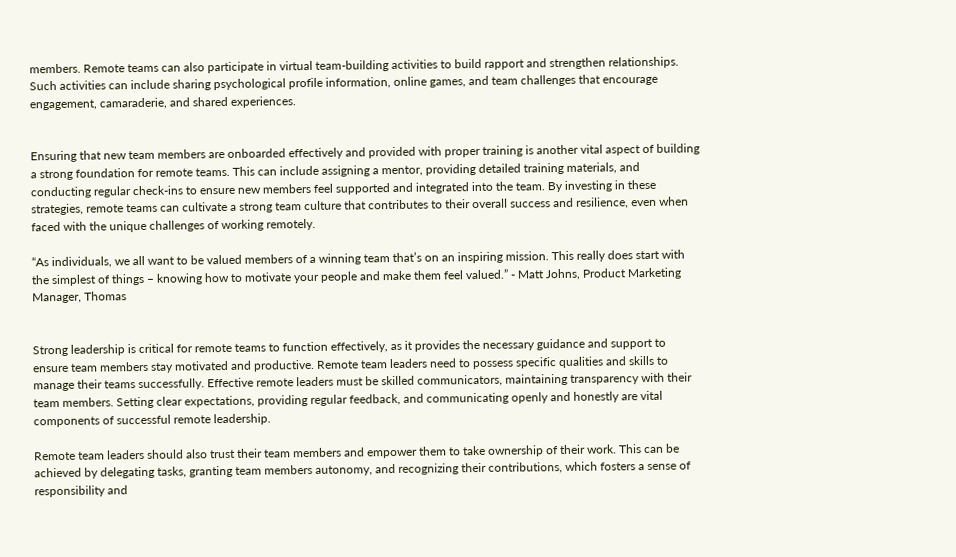members. Remote teams can also participate in virtual team-building activities to build rapport and strengthen relationships. Such activities can include sharing psychological profile information, online games, and team challenges that encourage engagement, camaraderie, and shared experiences.


Ensuring that new team members are onboarded effectively and provided with proper training is another vital aspect of building a strong foundation for remote teams. This can include assigning a mentor, providing detailed training materials, and conducting regular check-ins to ensure new members feel supported and integrated into the team. By investing in these strategies, remote teams can cultivate a strong team culture that contributes to their overall success and resilience, even when faced with the unique challenges of working remotely.

“As individuals, we all want to be valued members of a winning team that’s on an inspiring mission. This really does start with the simplest of things – knowing how to motivate your people and make them feel valued.” - Matt Johns, Product Marketing Manager, Thomas


Strong leadership is critical for remote teams to function effectively, as it provides the necessary guidance and support to ensure team members stay motivated and productive. Remote team leaders need to possess specific qualities and skills to manage their teams successfully. Effective remote leaders must be skilled communicators, maintaining transparency with their team members. Setting clear expectations, providing regular feedback, and communicating openly and honestly are vital components of successful remote leadership.

Remote team leaders should also trust their team members and empower them to take ownership of their work. This can be achieved by delegating tasks, granting team members autonomy, and recognizing their contributions, which fosters a sense of responsibility and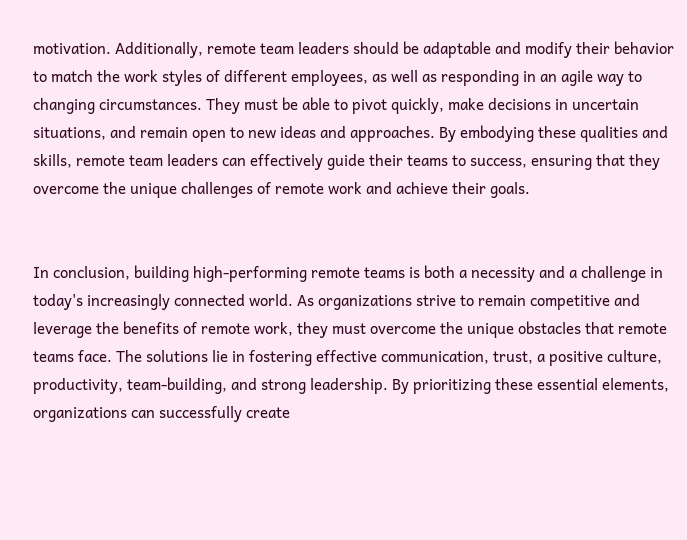motivation. Additionally, remote team leaders should be adaptable and modify their behavior to match the work styles of different employees, as well as responding in an agile way to changing circumstances. They must be able to pivot quickly, make decisions in uncertain situations, and remain open to new ideas and approaches. By embodying these qualities and skills, remote team leaders can effectively guide their teams to success, ensuring that they overcome the unique challenges of remote work and achieve their goals.


In conclusion, building high-performing remote teams is both a necessity and a challenge in today's increasingly connected world. As organizations strive to remain competitive and leverage the benefits of remote work, they must overcome the unique obstacles that remote teams face. The solutions lie in fostering effective communication, trust, a positive culture, productivity, team-building, and strong leadership. By prioritizing these essential elements, organizations can successfully create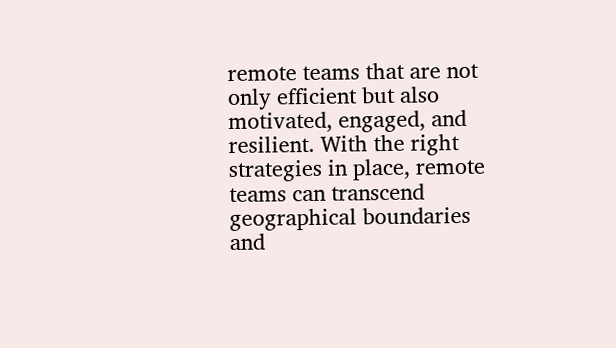remote teams that are not only efficient but also motivated, engaged, and resilient. With the right strategies in place, remote teams can transcend geographical boundaries and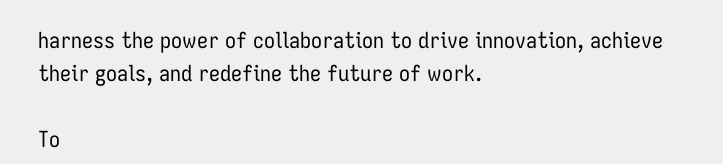harness the power of collaboration to drive innovation, achieve their goals, and redefine the future of work.

To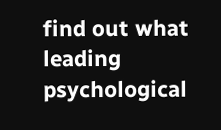find out what leading psychological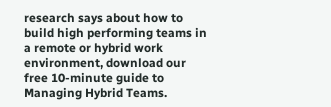research says about how to build high performing teams in a remote or hybrid work environment, download our free 10-minute guide to Managing Hybrid Teams.